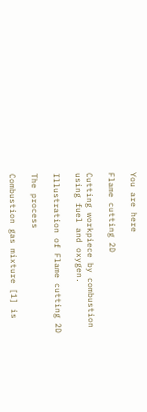You are here

Flame cutting 2D

Cutting workpiece by combustion using fuel and oxygen.

Illustration of Flame cutting 2D

The process

Combustion gas mixture [1] is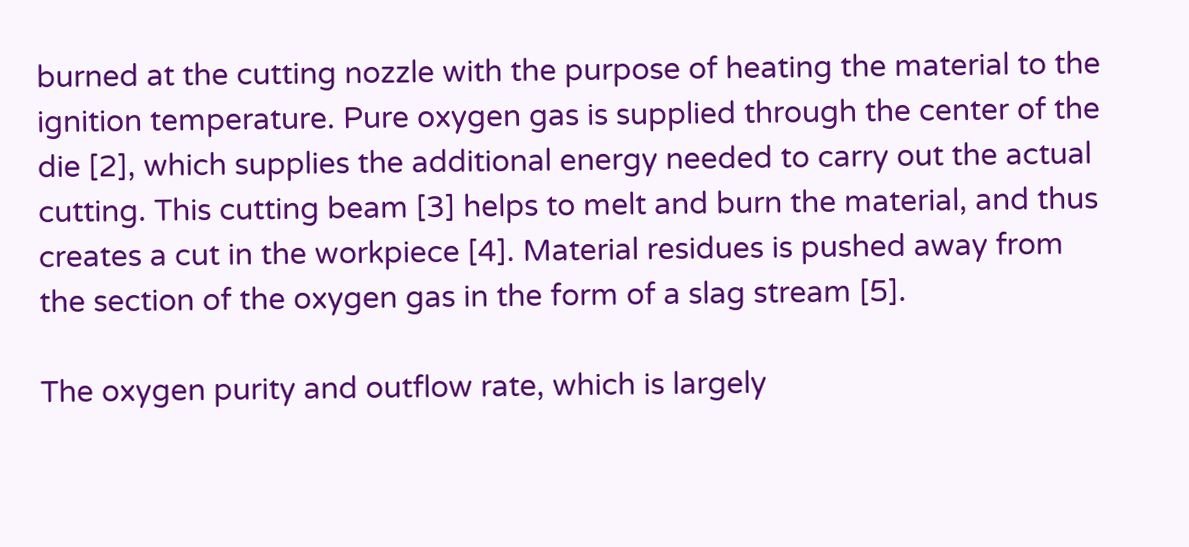burned at the cutting nozzle with the purpose of heating the material to the ignition temperature. Pure oxygen gas is supplied through the center of the die [2], which supplies the additional energy needed to carry out the actual cutting. This cutting beam [3] helps to melt and burn the material, and thus creates a cut in the workpiece [4]. Material residues is pushed away from the section of the oxygen gas in the form of a slag stream [5].

The oxygen purity and outflow rate, which is largely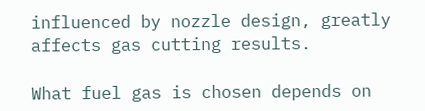influenced by nozzle design, greatly affects gas cutting results.

What fuel gas is chosen depends on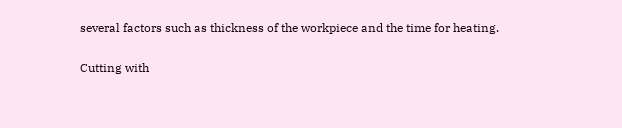several factors such as thickness of the workpiece and the time for heating.

Cutting with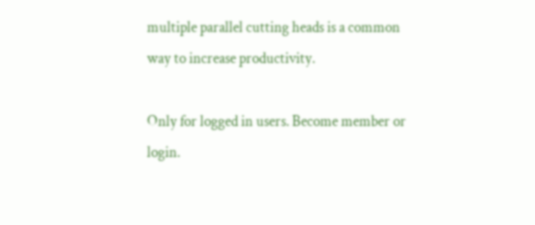multiple parallel cutting heads is a common way to increase productivity.

Only for logged in users. Become member or login.